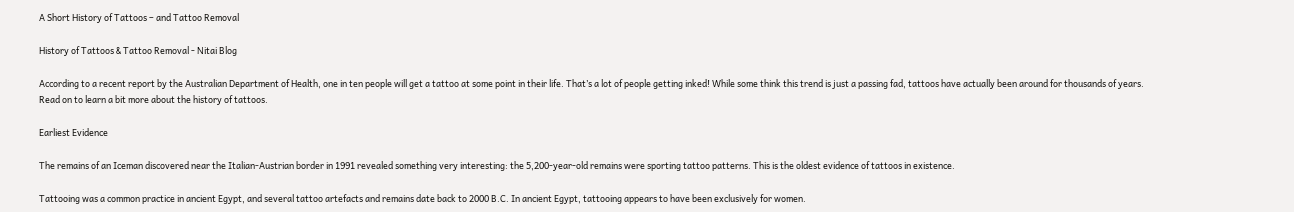A Short History of Tattoos – and Tattoo Removal

History of Tattoos & Tattoo Removal - Nitai Blog

According to a recent report by the Australian Department of Health, one in ten people will get a tattoo at some point in their life. That’s a lot of people getting inked! While some think this trend is just a passing fad, tattoos have actually been around for thousands of years. Read on to learn a bit more about the history of tattoos.

Earliest Evidence

The remains of an Iceman discovered near the Italian-Austrian border in 1991 revealed something very interesting: the 5,200-year-old remains were sporting tattoo patterns. This is the oldest evidence of tattoos in existence.

Tattooing was a common practice in ancient Egypt, and several tattoo artefacts and remains date back to 2000 B.C. In ancient Egypt, tattooing appears to have been exclusively for women.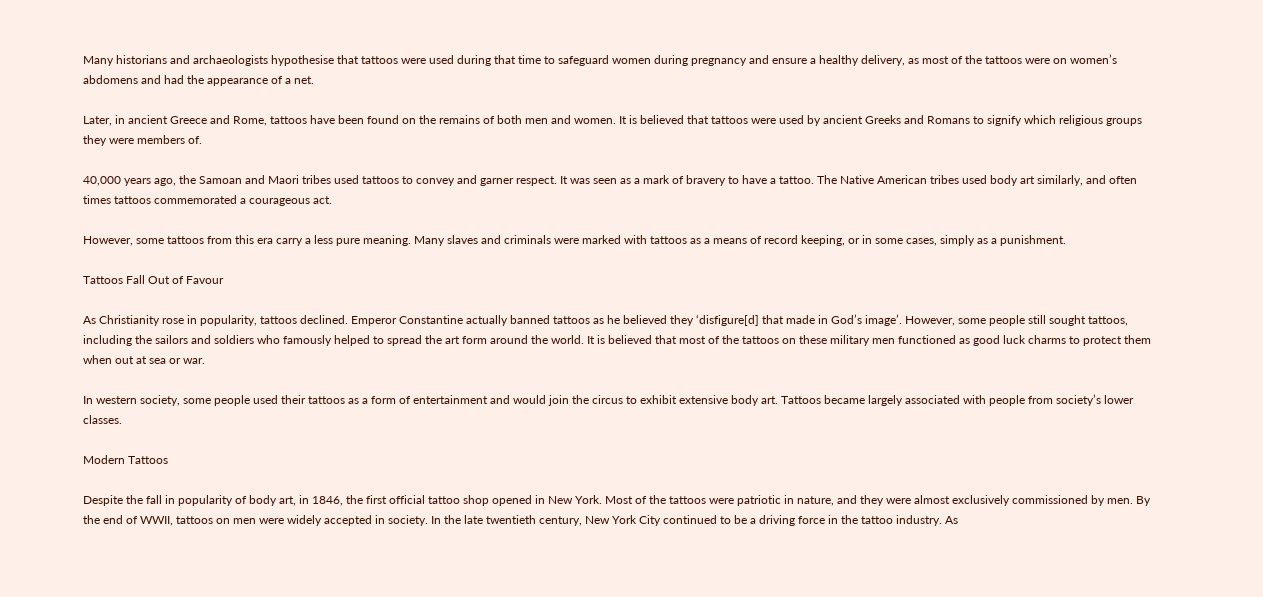Many historians and archaeologists hypothesise that tattoos were used during that time to safeguard women during pregnancy and ensure a healthy delivery, as most of the tattoos were on women’s abdomens and had the appearance of a net.

Later, in ancient Greece and Rome, tattoos have been found on the remains of both men and women. It is believed that tattoos were used by ancient Greeks and Romans to signify which religious groups they were members of.

40,000 years ago, the Samoan and Maori tribes used tattoos to convey and garner respect. It was seen as a mark of bravery to have a tattoo. The Native American tribes used body art similarly, and often times tattoos commemorated a courageous act.

However, some tattoos from this era carry a less pure meaning. Many slaves and criminals were marked with tattoos as a means of record keeping, or in some cases, simply as a punishment.

Tattoos Fall Out of Favour

As Christianity rose in popularity, tattoos declined. Emperor Constantine actually banned tattoos as he believed they ‘disfigure[d] that made in God’s image’. However, some people still sought tattoos, including the sailors and soldiers who famously helped to spread the art form around the world. It is believed that most of the tattoos on these military men functioned as good luck charms to protect them when out at sea or war.

In western society, some people used their tattoos as a form of entertainment and would join the circus to exhibit extensive body art. Tattoos became largely associated with people from society’s lower classes.

Modern Tattoos

Despite the fall in popularity of body art, in 1846, the first official tattoo shop opened in New York. Most of the tattoos were patriotic in nature, and they were almost exclusively commissioned by men. By the end of WWII, tattoos on men were widely accepted in society. In the late twentieth century, New York City continued to be a driving force in the tattoo industry. As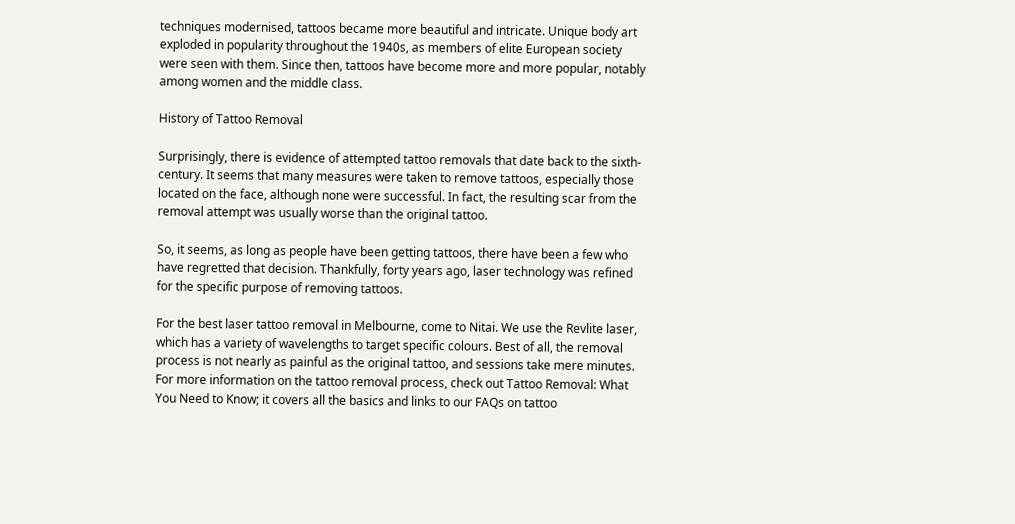techniques modernised, tattoos became more beautiful and intricate. Unique body art exploded in popularity throughout the 1940s, as members of elite European society were seen with them. Since then, tattoos have become more and more popular, notably among women and the middle class.

History of Tattoo Removal

Surprisingly, there is evidence of attempted tattoo removals that date back to the sixth-century. It seems that many measures were taken to remove tattoos, especially those located on the face, although none were successful. In fact, the resulting scar from the removal attempt was usually worse than the original tattoo.

So, it seems, as long as people have been getting tattoos, there have been a few who have regretted that decision. Thankfully, forty years ago, laser technology was refined for the specific purpose of removing tattoos.

For the best laser tattoo removal in Melbourne, come to Nitai. We use the Revlite laser, which has a variety of wavelengths to target specific colours. Best of all, the removal process is not nearly as painful as the original tattoo, and sessions take mere minutes. For more information on the tattoo removal process, check out Tattoo Removal: What You Need to Know; it covers all the basics and links to our FAQs on tattoo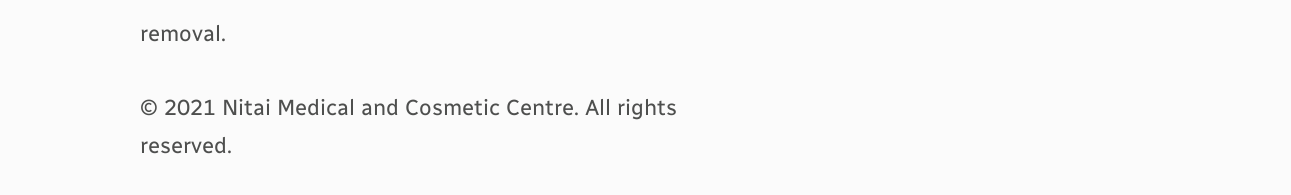removal.

© 2021 Nitai Medical and Cosmetic Centre. All rights reserved.